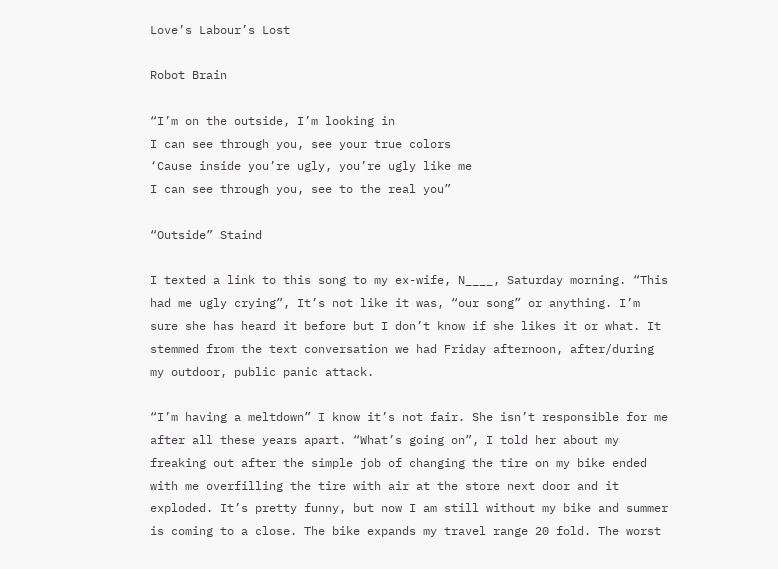Love’s Labour’s Lost

Robot Brain

“I’m on the outside, I’m looking in
I can see through you, see your true colors
‘Cause inside you’re ugly, you’re ugly like me
I can see through you, see to the real you”

“Outside” Staind

I texted a link to this song to my ex-wife, N____, Saturday morning. “This had me ugly crying”, It’s not like it was, “our song” or anything. I’m sure she has heard it before but I don’t know if she likes it or what. It stemmed from the text conversation we had Friday afternoon, after/during my outdoor, public panic attack.

“I’m having a meltdown” I know it’s not fair. She isn’t responsible for me after all these years apart. “What’s going on”, I told her about my freaking out after the simple job of changing the tire on my bike ended with me overfilling the tire with air at the store next door and it exploded. It’s pretty funny, but now I am still without my bike and summer is coming to a close. The bike expands my travel range 20 fold. The worst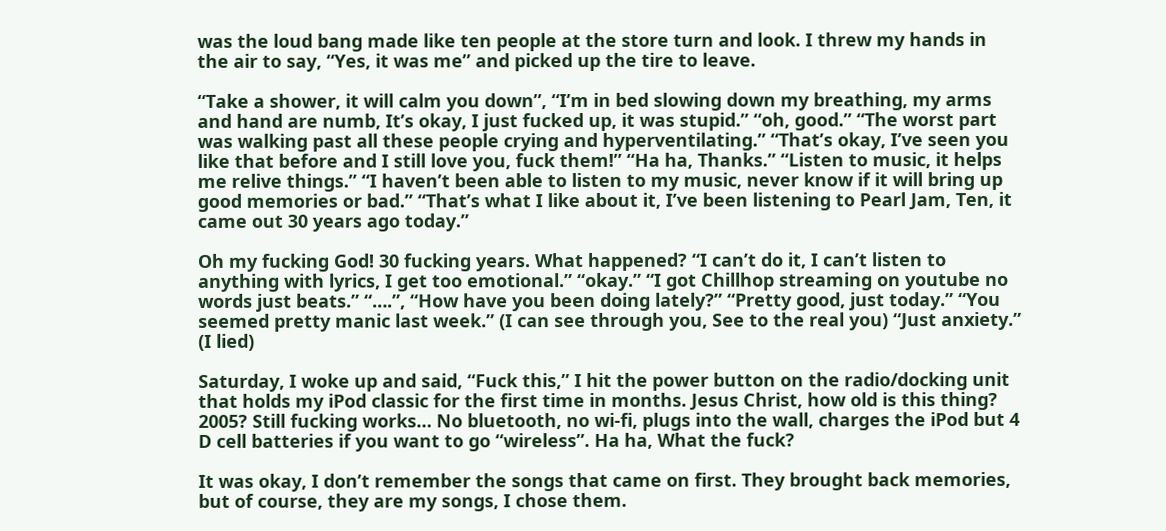was the loud bang made like ten people at the store turn and look. I threw my hands in the air to say, “Yes, it was me” and picked up the tire to leave.

“Take a shower, it will calm you down”, “I’m in bed slowing down my breathing, my arms and hand are numb, It’s okay, I just fucked up, it was stupid.” “oh, good.” “The worst part was walking past all these people crying and hyperventilating.” “That’s okay, I’ve seen you like that before and I still love you, fuck them!” “Ha ha, Thanks.” “Listen to music, it helps me relive things.” “I haven’t been able to listen to my music, never know if it will bring up good memories or bad.” “That’s what I like about it, I’ve been listening to Pearl Jam, Ten, it came out 30 years ago today.”

Oh my fucking God! 30 fucking years. What happened? “I can’t do it, I can’t listen to anything with lyrics, I get too emotional.” “okay.” “I got Chillhop streaming on youtube no words just beats.” “….”, “How have you been doing lately?” “Pretty good, just today.” “You seemed pretty manic last week.” (I can see through you, See to the real you) “Just anxiety.” (I lied)

Saturday, I woke up and said, “Fuck this,” I hit the power button on the radio/docking unit that holds my iPod classic for the first time in months. Jesus Christ, how old is this thing? 2005? Still fucking works… No bluetooth, no wi-fi, plugs into the wall, charges the iPod but 4 D cell batteries if you want to go “wireless”. Ha ha, What the fuck?

It was okay, I don’t remember the songs that came on first. They brought back memories, but of course, they are my songs, I chose them.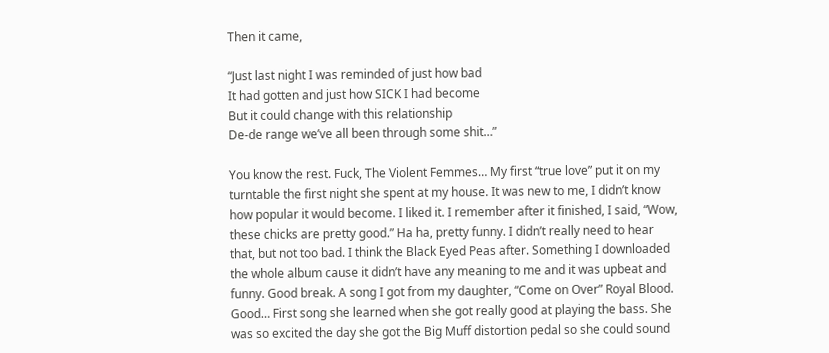Then it came,

“Just last night I was reminded of just how bad
It had gotten and just how SICK I had become
But it could change with this relationship
De-de range we’ve all been through some shit…”

You know the rest. Fuck, The Violent Femmes… My first “true love” put it on my turntable the first night she spent at my house. It was new to me, I didn’t know how popular it would become. I liked it. I remember after it finished, I said, “Wow, these chicks are pretty good.” Ha ha, pretty funny. I didn’t really need to hear that, but not too bad. I think the Black Eyed Peas after. Something I downloaded the whole album cause it didn’t have any meaning to me and it was upbeat and funny. Good break. A song I got from my daughter, “Come on Over” Royal Blood. Good… First song she learned when she got really good at playing the bass. She was so excited the day she got the Big Muff distortion pedal so she could sound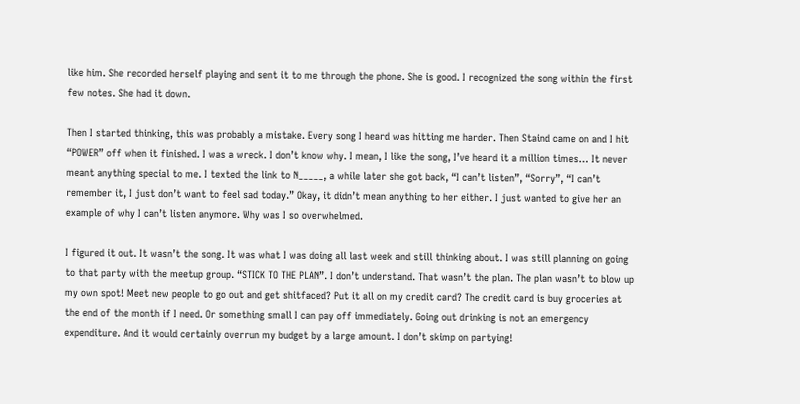like him. She recorded herself playing and sent it to me through the phone. She is good. I recognized the song within the first few notes. She had it down.

Then I started thinking, this was probably a mistake. Every song I heard was hitting me harder. Then Staind came on and I hit “POWER” off when it finished. I was a wreck. I don’t know why. I mean, I like the song, I’ve heard it a million times… It never meant anything special to me. I texted the link to N_____, a while later she got back, “I can’t listen”, “Sorry”, “I can’t remember it, I just don’t want to feel sad today.” Okay, it didn’t mean anything to her either. I just wanted to give her an example of why I can’t listen anymore. Why was I so overwhelmed.

I figured it out. It wasn’t the song. It was what I was doing all last week and still thinking about. I was still planning on going to that party with the meetup group. “STICK TO THE PLAN”. I don’t understand. That wasn’t the plan. The plan wasn’t to blow up my own spot! Meet new people to go out and get shitfaced? Put it all on my credit card? The credit card is buy groceries at the end of the month if I need. Or something small I can pay off immediately. Going out drinking is not an emergency expenditure. And it would certainly overrun my budget by a large amount. I don’t skimp on partying!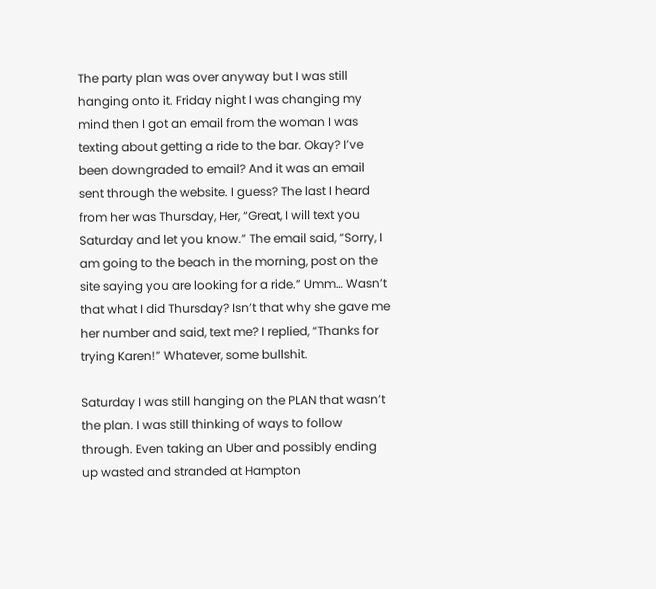The party plan was over anyway but I was still hanging onto it. Friday night I was changing my mind then I got an email from the woman I was texting about getting a ride to the bar. Okay? I’ve been downgraded to email? And it was an email sent through the website. I guess? The last I heard from her was Thursday, Her, “Great, I will text you Saturday and let you know.” The email said, “Sorry, I am going to the beach in the morning, post on the site saying you are looking for a ride.” Umm… Wasn’t that what I did Thursday? Isn’t that why she gave me her number and said, text me? I replied, “Thanks for trying Karen!” Whatever, some bullshit.

Saturday I was still hanging on the PLAN that wasn’t the plan. I was still thinking of ways to follow through. Even taking an Uber and possibly ending up wasted and stranded at Hampton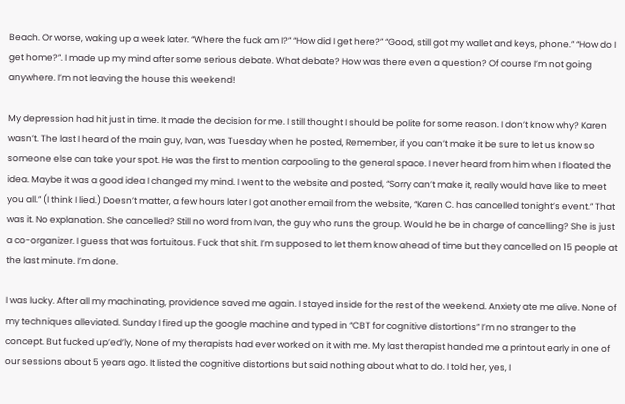Beach. Or worse, waking up a week later. “Where the fuck am I?” “How did I get here?” “Good, still got my wallet and keys, phone.” “How do I get home?”. I made up my mind after some serious debate. What debate? How was there even a question? Of course I’m not going anywhere. I’m not leaving the house this weekend!

My depression had hit just in time. It made the decision for me. I still thought I should be polite for some reason. I don’t know why? Karen wasn’t. The last I heard of the main guy, Ivan, was Tuesday when he posted, Remember, if you can’t make it be sure to let us know so someone else can take your spot. He was the first to mention carpooling to the general space. I never heard from him when I floated the idea. Maybe it was a good idea I changed my mind. I went to the website and posted, “Sorry can’t make it, really would have like to meet you all.” (I think I lied.) Doesn’t matter, a few hours later I got another email from the website, “Karen C. has cancelled tonight’s event.” That was it. No explanation. She cancelled? Still no word from Ivan, the guy who runs the group. Would he be in charge of cancelling? She is just a co-organizer. I guess that was fortuitous. Fuck that shit. I’m supposed to let them know ahead of time but they cancelled on 15 people at the last minute. I’m done.

I was lucky. After all my machinating, providence saved me again. I stayed inside for the rest of the weekend. Anxiety ate me alive. None of my techniques alleviated. Sunday I fired up the google machine and typed in “CBT for cognitive distortions” I’m no stranger to the concept. But fucked up’ed’ly, None of my therapists had ever worked on it with me. My last therapist handed me a printout early in one of our sessions about 5 years ago. It listed the cognitive distortions but said nothing about what to do. I told her, yes, I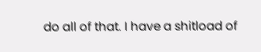do all of that. I have a shitload of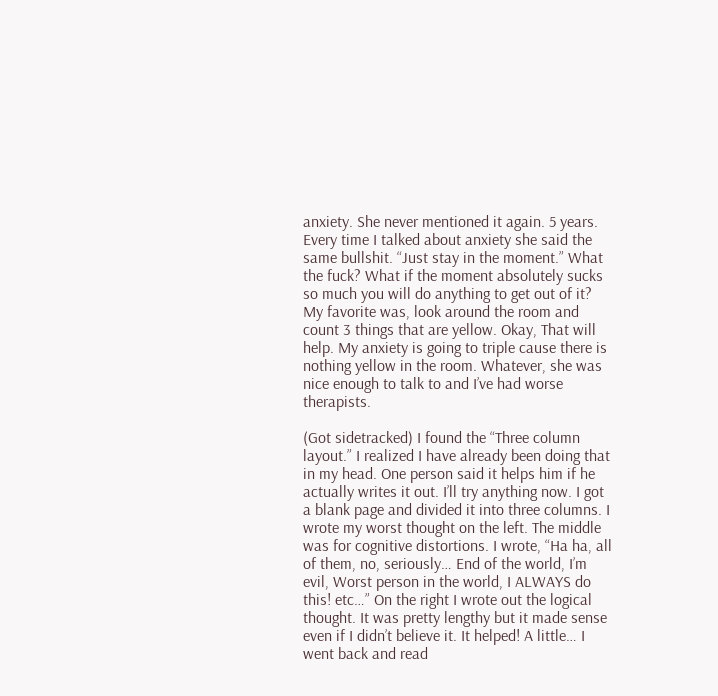anxiety. She never mentioned it again. 5 years. Every time I talked about anxiety she said the same bullshit. “Just stay in the moment.” What the fuck? What if the moment absolutely sucks so much you will do anything to get out of it? My favorite was, look around the room and count 3 things that are yellow. Okay, That will help. My anxiety is going to triple cause there is nothing yellow in the room. Whatever, she was nice enough to talk to and I’ve had worse therapists.

(Got sidetracked) I found the “Three column layout.” I realized I have already been doing that in my head. One person said it helps him if he actually writes it out. I’ll try anything now. I got a blank page and divided it into three columns. I wrote my worst thought on the left. The middle was for cognitive distortions. I wrote, “Ha ha, all of them, no, seriously… End of the world, I’m evil, Worst person in the world, I ALWAYS do this! etc…” On the right I wrote out the logical thought. It was pretty lengthy but it made sense even if I didn’t believe it. It helped! A little… I went back and read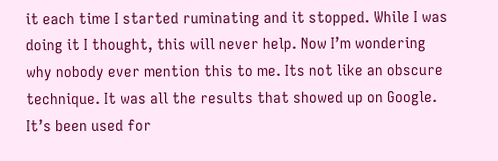it each time I started ruminating and it stopped. While I was doing it I thought, this will never help. Now I’m wondering why nobody ever mention this to me. Its not like an obscure technique. It was all the results that showed up on Google. It’s been used for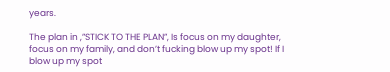years.

The plan in ,”STICK TO THE PLAN”, Is focus on my daughter, focus on my family, and don’t fucking blow up my spot! If I blow up my spot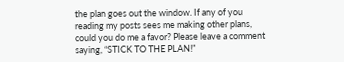the plan goes out the window. If any of you reading my posts sees me making other plans, could you do me a favor? Please leave a comment saying, “STICK TO THE PLAN!”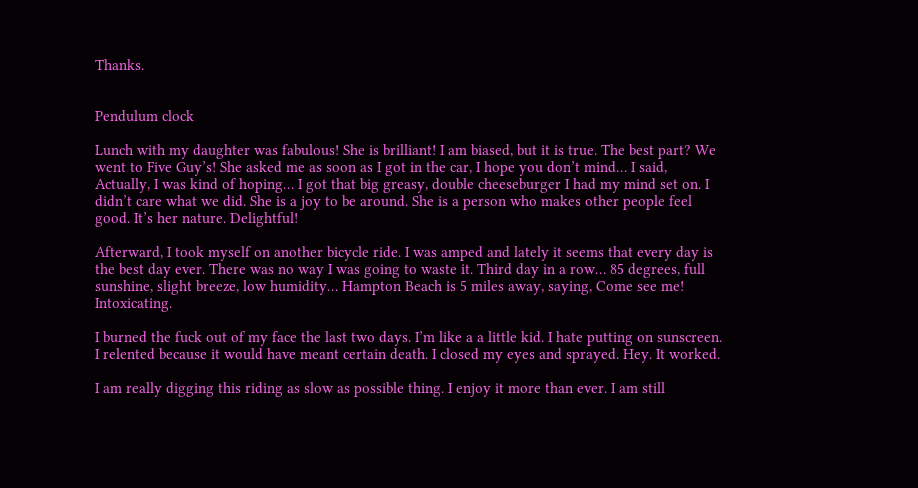Thanks.


Pendulum clock

Lunch with my daughter was fabulous! She is brilliant! I am biased, but it is true. The best part? We went to Five Guy’s! She asked me as soon as I got in the car, I hope you don’t mind… I said, Actually, I was kind of hoping… I got that big greasy, double cheeseburger I had my mind set on. I didn’t care what we did. She is a joy to be around. She is a person who makes other people feel good. It’s her nature. Delightful!

Afterward, I took myself on another bicycle ride. I was amped and lately it seems that every day is the best day ever. There was no way I was going to waste it. Third day in a row… 85 degrees, full sunshine, slight breeze, low humidity… Hampton Beach is 5 miles away, saying, Come see me! Intoxicating.

I burned the fuck out of my face the last two days. I’m like a a little kid. I hate putting on sunscreen. I relented because it would have meant certain death. I closed my eyes and sprayed. Hey. It worked.

I am really digging this riding as slow as possible thing. I enjoy it more than ever. I am still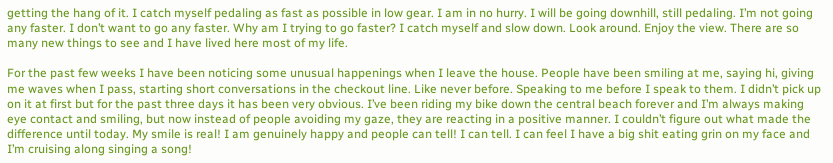getting the hang of it. I catch myself pedaling as fast as possible in low gear. I am in no hurry. I will be going downhill, still pedaling. I’m not going any faster. I don’t want to go any faster. Why am I trying to go faster? I catch myself and slow down. Look around. Enjoy the view. There are so many new things to see and I have lived here most of my life.

For the past few weeks I have been noticing some unusual happenings when I leave the house. People have been smiling at me, saying hi, giving me waves when I pass, starting short conversations in the checkout line. Like never before. Speaking to me before I speak to them. I didn’t pick up on it at first but for the past three days it has been very obvious. I’ve been riding my bike down the central beach forever and I’m always making eye contact and smiling, but now instead of people avoiding my gaze, they are reacting in a positive manner. I couldn’t figure out what made the difference until today. My smile is real! I am genuinely happy and people can tell! I can tell. I can feel I have a big shit eating grin on my face and I’m cruising along singing a song!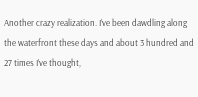Another crazy realization. I’ve been dawdling along the waterfront these days and about 3 hundred and 27 times I’ve thought,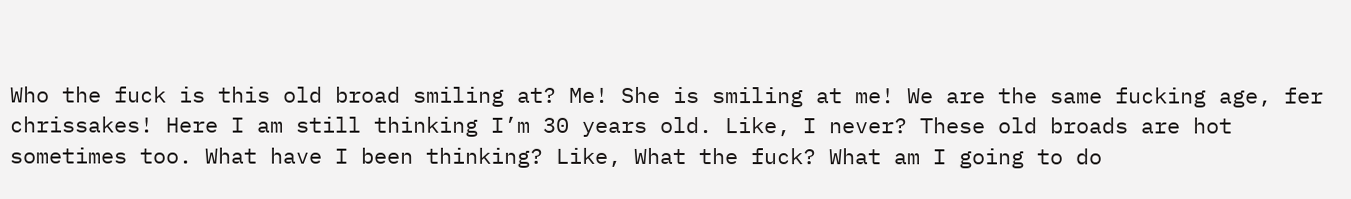Who the fuck is this old broad smiling at? Me! She is smiling at me! We are the same fucking age, fer chrissakes! Here I am still thinking I’m 30 years old. Like, I never? These old broads are hot sometimes too. What have I been thinking? Like, What the fuck? What am I going to do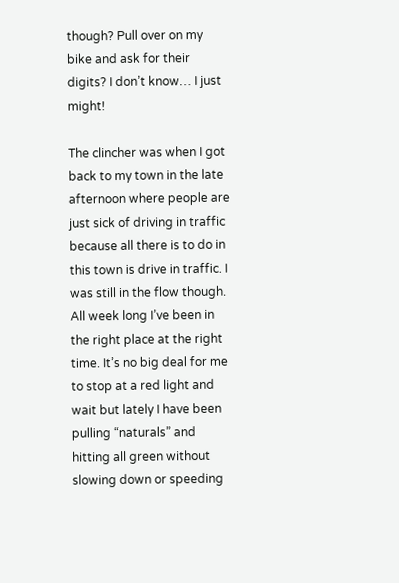though? Pull over on my bike and ask for their digits? I don’t know… I just might!

The clincher was when I got back to my town in the late afternoon where people are just sick of driving in traffic because all there is to do in this town is drive in traffic. I was still in the flow though. All week long I’ve been in the right place at the right time. It’s no big deal for me to stop at a red light and wait but lately I have been pulling “naturals” and hitting all green without slowing down or speeding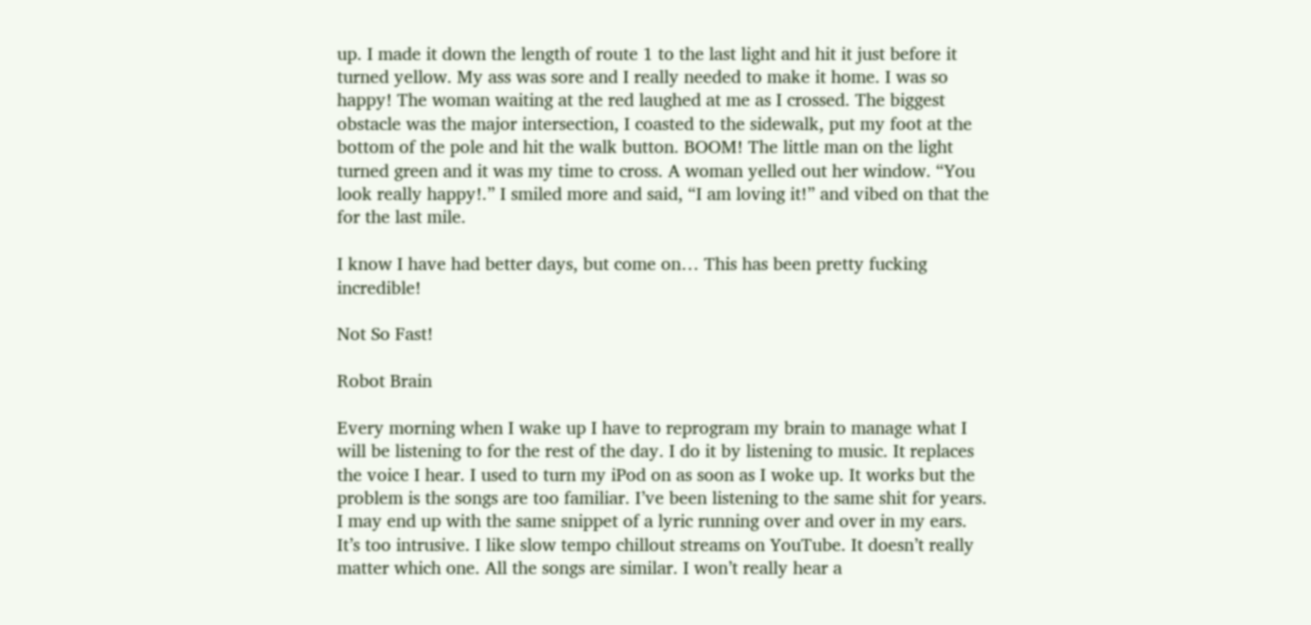up. I made it down the length of route 1 to the last light and hit it just before it turned yellow. My ass was sore and I really needed to make it home. I was so happy! The woman waiting at the red laughed at me as I crossed. The biggest obstacle was the major intersection, I coasted to the sidewalk, put my foot at the bottom of the pole and hit the walk button. BOOM! The little man on the light turned green and it was my time to cross. A woman yelled out her window. “You look really happy!.” I smiled more and said, “I am loving it!” and vibed on that the for the last mile.

I know I have had better days, but come on… This has been pretty fucking incredible!

Not So Fast!

Robot Brain

Every morning when I wake up I have to reprogram my brain to manage what I will be listening to for the rest of the day. I do it by listening to music. It replaces the voice I hear. I used to turn my iPod on as soon as I woke up. It works but the problem is the songs are too familiar. I’ve been listening to the same shit for years. I may end up with the same snippet of a lyric running over and over in my ears. It’s too intrusive. I like slow tempo chillout streams on YouTube. It doesn’t really matter which one. All the songs are similar. I won’t really hear a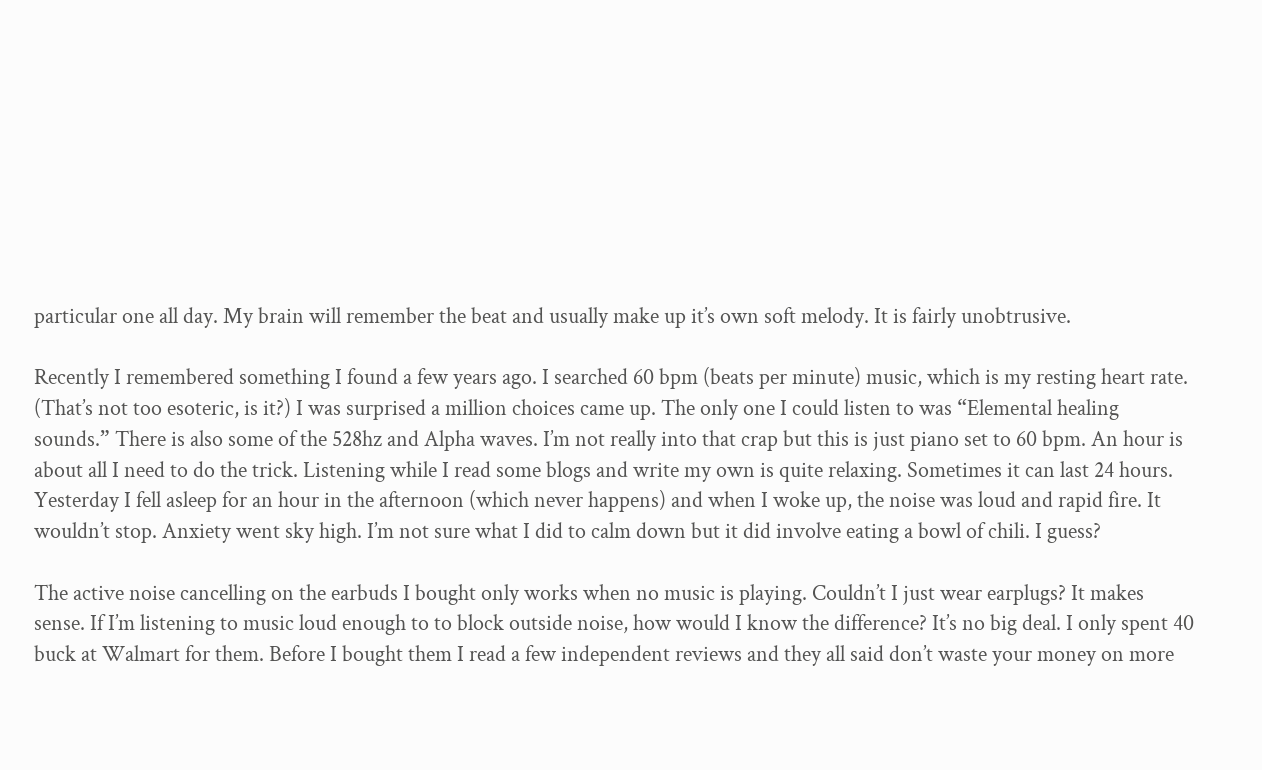particular one all day. My brain will remember the beat and usually make up it’s own soft melody. It is fairly unobtrusive.

Recently I remembered something I found a few years ago. I searched 60 bpm (beats per minute) music, which is my resting heart rate. (That’s not too esoteric, is it?) I was surprised a million choices came up. The only one I could listen to was “Elemental healing sounds.” There is also some of the 528hz and Alpha waves. I’m not really into that crap but this is just piano set to 60 bpm. An hour is about all I need to do the trick. Listening while I read some blogs and write my own is quite relaxing. Sometimes it can last 24 hours. Yesterday I fell asleep for an hour in the afternoon (which never happens) and when I woke up, the noise was loud and rapid fire. It wouldn’t stop. Anxiety went sky high. I’m not sure what I did to calm down but it did involve eating a bowl of chili. I guess?

The active noise cancelling on the earbuds I bought only works when no music is playing. Couldn’t I just wear earplugs? It makes sense. If I’m listening to music loud enough to to block outside noise, how would I know the difference? It’s no big deal. I only spent 40 buck at Walmart for them. Before I bought them I read a few independent reviews and they all said don’t waste your money on more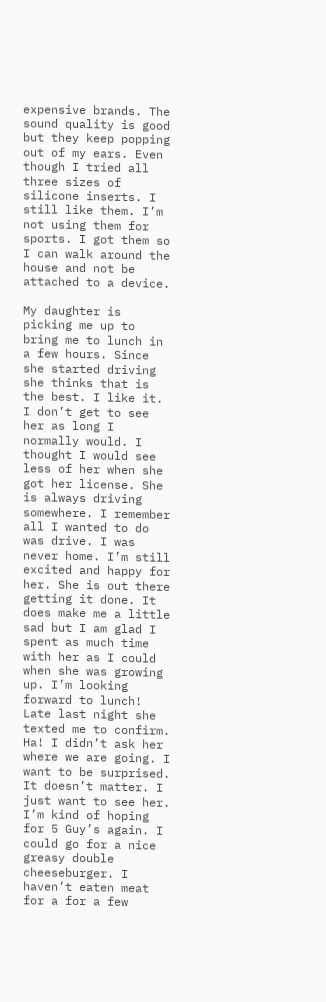expensive brands. The sound quality is good but they keep popping out of my ears. Even though I tried all three sizes of silicone inserts. I still like them. I’m not using them for sports. I got them so I can walk around the house and not be attached to a device.

My daughter is picking me up to bring me to lunch in a few hours. Since she started driving she thinks that is the best. I like it. I don’t get to see her as long I normally would. I thought I would see less of her when she got her license. She is always driving somewhere. I remember all I wanted to do was drive. I was never home. I’m still excited and happy for her. She is out there getting it done. It does make me a little sad but I am glad I spent as much time with her as I could when she was growing up. I’m looking forward to lunch! Late last night she texted me to confirm.  Ha! I didn’t ask her where we are going. I want to be surprised. It doesn’t matter. I just want to see her. I’m kind of hoping for 5 Guy’s again. I could go for a nice greasy double cheeseburger. I haven’t eaten meat for a for a few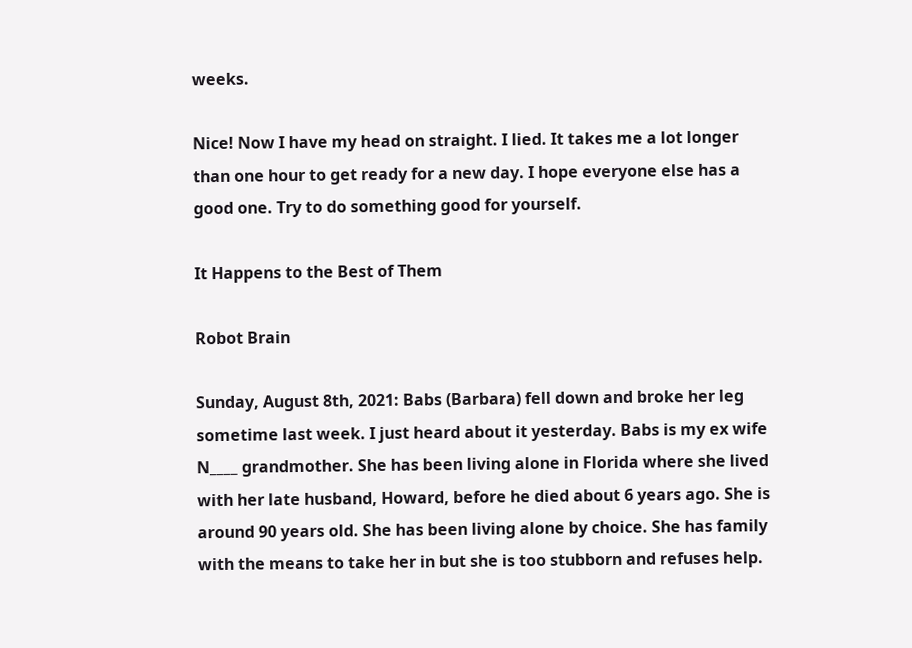weeks.

Nice! Now I have my head on straight. I lied. It takes me a lot longer than one hour to get ready for a new day. I hope everyone else has a good one. Try to do something good for yourself.

It Happens to the Best of Them

Robot Brain

Sunday, August 8th, 2021: Babs (Barbara) fell down and broke her leg sometime last week. I just heard about it yesterday. Babs is my ex wife N____ grandmother. She has been living alone in Florida where she lived with her late husband, Howard, before he died about 6 years ago. She is around 90 years old. She has been living alone by choice. She has family with the means to take her in but she is too stubborn and refuses help.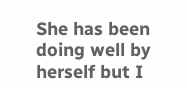She has been doing well by herself but I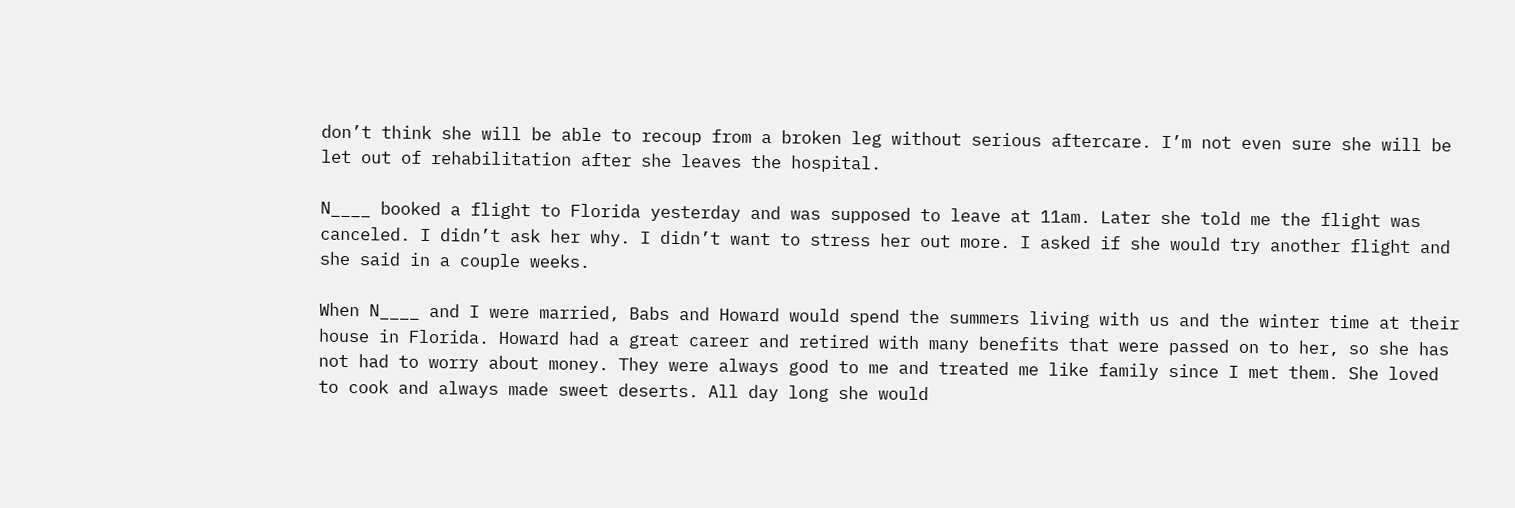don’t think she will be able to recoup from a broken leg without serious aftercare. I’m not even sure she will be let out of rehabilitation after she leaves the hospital.

N____ booked a flight to Florida yesterday and was supposed to leave at 11am. Later she told me the flight was canceled. I didn’t ask her why. I didn’t want to stress her out more. I asked if she would try another flight and she said in a couple weeks.

When N____ and I were married, Babs and Howard would spend the summers living with us and the winter time at their house in Florida. Howard had a great career and retired with many benefits that were passed on to her, so she has not had to worry about money. They were always good to me and treated me like family since I met them. She loved to cook and always made sweet deserts. All day long she would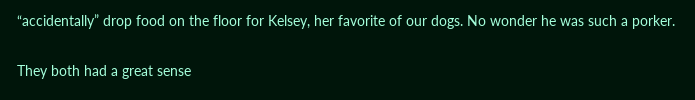“accidentally” drop food on the floor for Kelsey, her favorite of our dogs. No wonder he was such a porker.

They both had a great sense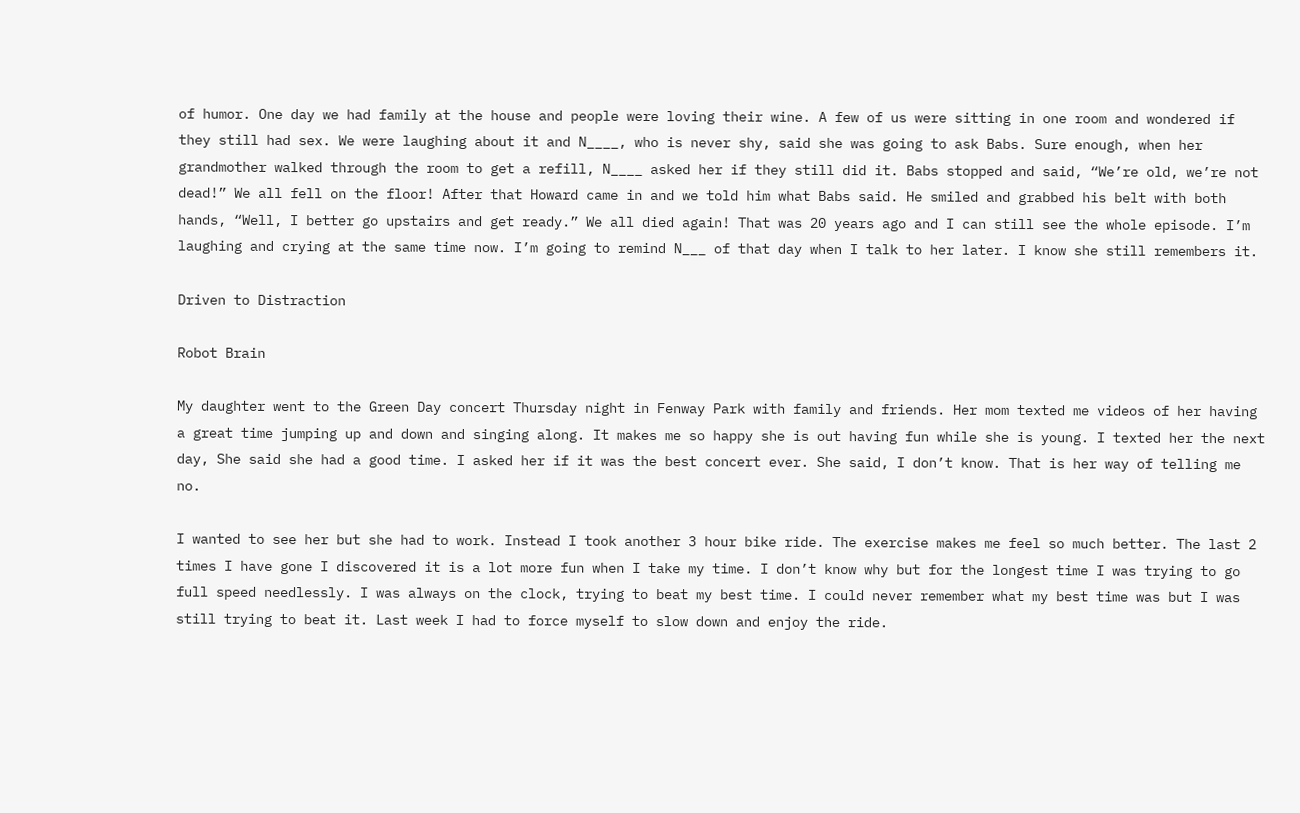of humor. One day we had family at the house and people were loving their wine. A few of us were sitting in one room and wondered if they still had sex. We were laughing about it and N____, who is never shy, said she was going to ask Babs. Sure enough, when her grandmother walked through the room to get a refill, N____ asked her if they still did it. Babs stopped and said, “We’re old, we’re not dead!” We all fell on the floor! After that Howard came in and we told him what Babs said. He smiled and grabbed his belt with both hands, “Well, I better go upstairs and get ready.” We all died again! That was 20 years ago and I can still see the whole episode. I’m laughing and crying at the same time now. I’m going to remind N___ of that day when I talk to her later. I know she still remembers it.

Driven to Distraction

Robot Brain

My daughter went to the Green Day concert Thursday night in Fenway Park with family and friends. Her mom texted me videos of her having a great time jumping up and down and singing along. It makes me so happy she is out having fun while she is young. I texted her the next day, She said she had a good time. I asked her if it was the best concert ever. She said, I don’t know. That is her way of telling me no.

I wanted to see her but she had to work. Instead I took another 3 hour bike ride. The exercise makes me feel so much better. The last 2 times I have gone I discovered it is a lot more fun when I take my time. I don’t know why but for the longest time I was trying to go full speed needlessly. I was always on the clock, trying to beat my best time. I could never remember what my best time was but I was still trying to beat it. Last week I had to force myself to slow down and enjoy the ride.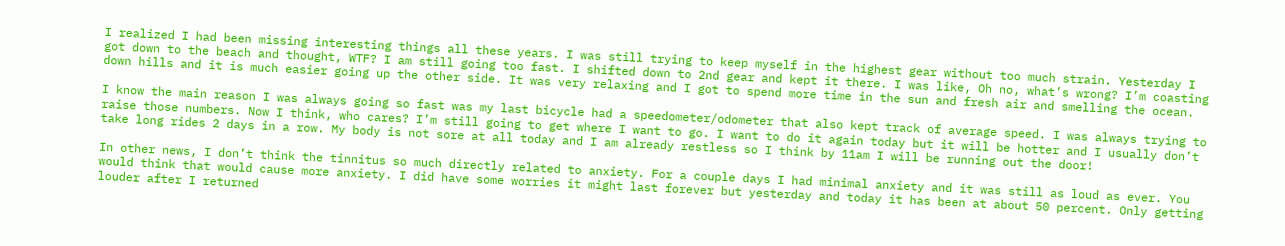I realized I had been missing interesting things all these years. I was still trying to keep myself in the highest gear without too much strain. Yesterday I got down to the beach and thought, WTF? I am still going too fast. I shifted down to 2nd gear and kept it there. I was like, Oh no, what’s wrong? I’m coasting down hills and it is much easier going up the other side. It was very relaxing and I got to spend more time in the sun and fresh air and smelling the ocean.

I know the main reason I was always going so fast was my last bicycle had a speedometer/odometer that also kept track of average speed. I was always trying to raise those numbers. Now I think, who cares? I’m still going to get where I want to go. I want to do it again today but it will be hotter and I usually don’t take long rides 2 days in a row. My body is not sore at all today and I am already restless so I think by 11am I will be running out the door!

In other news, I don’t think the tinnitus so much directly related to anxiety. For a couple days I had minimal anxiety and it was still as loud as ever. You would think that would cause more anxiety. I did have some worries it might last forever but yesterday and today it has been at about 50 percent. Only getting louder after I returned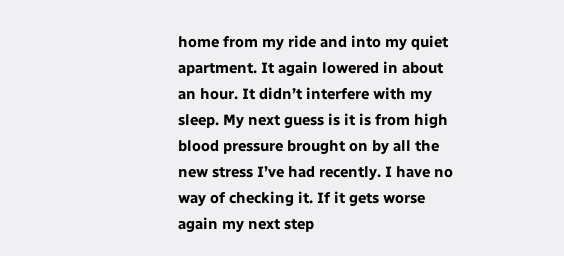home from my ride and into my quiet apartment. It again lowered in about an hour. It didn’t interfere with my sleep. My next guess is it is from high blood pressure brought on by all the new stress I’ve had recently. I have no way of checking it. If it gets worse again my next step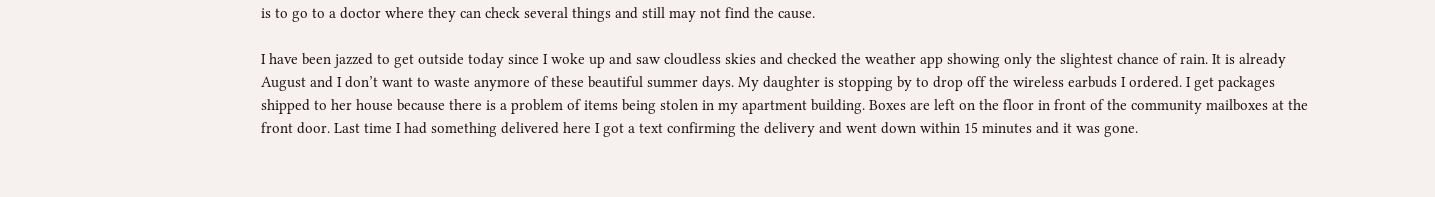is to go to a doctor where they can check several things and still may not find the cause.

I have been jazzed to get outside today since I woke up and saw cloudless skies and checked the weather app showing only the slightest chance of rain. It is already August and I don’t want to waste anymore of these beautiful summer days. My daughter is stopping by to drop off the wireless earbuds I ordered. I get packages shipped to her house because there is a problem of items being stolen in my apartment building. Boxes are left on the floor in front of the community mailboxes at the front door. Last time I had something delivered here I got a text confirming the delivery and went down within 15 minutes and it was gone.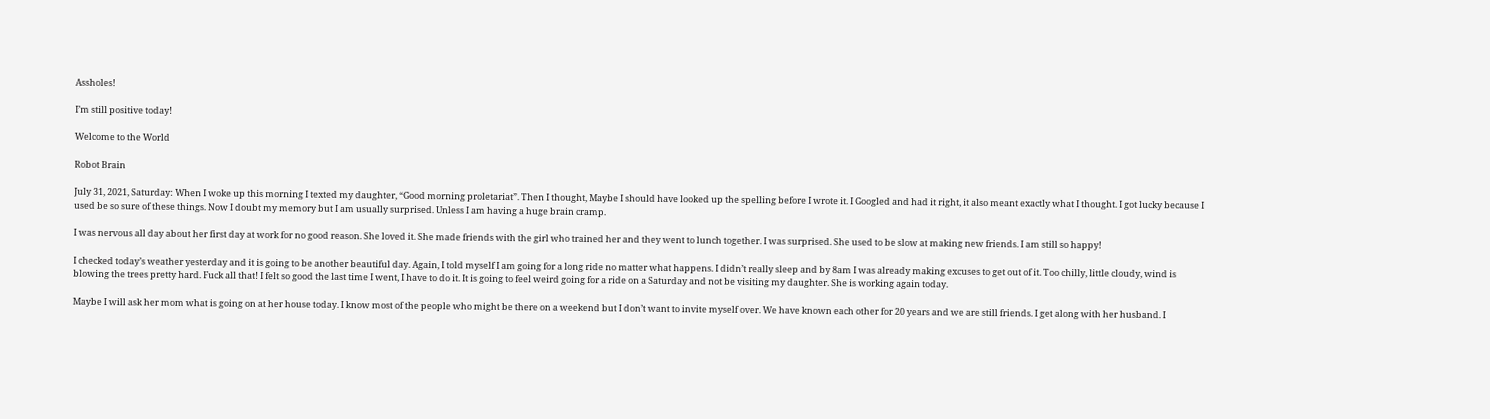Assholes!

I’m still positive today!

Welcome to the World

Robot Brain

July 31, 2021, Saturday: When I woke up this morning I texted my daughter, “Good morning proletariat”. Then I thought, Maybe I should have looked up the spelling before I wrote it. I Googled and had it right, it also meant exactly what I thought. I got lucky because I used be so sure of these things. Now I doubt my memory but I am usually surprised. Unless I am having a huge brain cramp.

I was nervous all day about her first day at work for no good reason. She loved it. She made friends with the girl who trained her and they went to lunch together. I was surprised. She used to be slow at making new friends. I am still so happy!

I checked today’s weather yesterday and it is going to be another beautiful day. Again, I told myself I am going for a long ride no matter what happens. I didn’t really sleep and by 8am I was already making excuses to get out of it. Too chilly, little cloudy, wind is blowing the trees pretty hard. Fuck all that! I felt so good the last time I went, I have to do it. It is going to feel weird going for a ride on a Saturday and not be visiting my daughter. She is working again today.

Maybe I will ask her mom what is going on at her house today. I know most of the people who might be there on a weekend but I don’t want to invite myself over. We have known each other for 20 years and we are still friends. I get along with her husband. I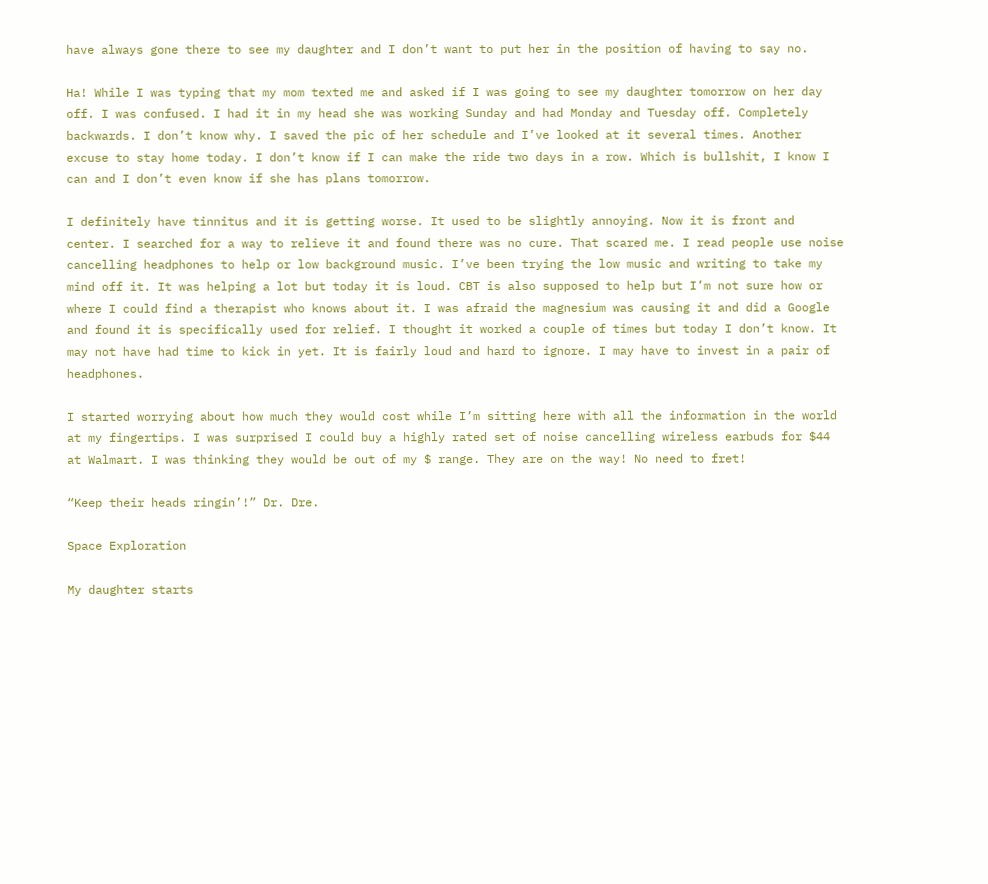have always gone there to see my daughter and I don’t want to put her in the position of having to say no.

Ha! While I was typing that my mom texted me and asked if I was going to see my daughter tomorrow on her day off. I was confused. I had it in my head she was working Sunday and had Monday and Tuesday off. Completely backwards. I don’t know why. I saved the pic of her schedule and I’ve looked at it several times. Another excuse to stay home today. I don’t know if I can make the ride two days in a row. Which is bullshit, I know I can and I don’t even know if she has plans tomorrow.

I definitely have tinnitus and it is getting worse. It used to be slightly annoying. Now it is front and center. I searched for a way to relieve it and found there was no cure. That scared me. I read people use noise cancelling headphones to help or low background music. I’ve been trying the low music and writing to take my mind off it. It was helping a lot but today it is loud. CBT is also supposed to help but I’m not sure how or where I could find a therapist who knows about it. I was afraid the magnesium was causing it and did a Google and found it is specifically used for relief. I thought it worked a couple of times but today I don’t know. It may not have had time to kick in yet. It is fairly loud and hard to ignore. I may have to invest in a pair of headphones.

I started worrying about how much they would cost while I’m sitting here with all the information in the world at my fingertips. I was surprised I could buy a highly rated set of noise cancelling wireless earbuds for $44 at Walmart. I was thinking they would be out of my $ range. They are on the way! No need to fret!

“Keep their heads ringin’!” Dr. Dre.

Space Exploration

My daughter starts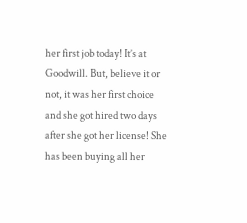her first job today! It’s at Goodwill. But, believe it or not, it was her first choice and she got hired two days after she got her license! She has been buying all her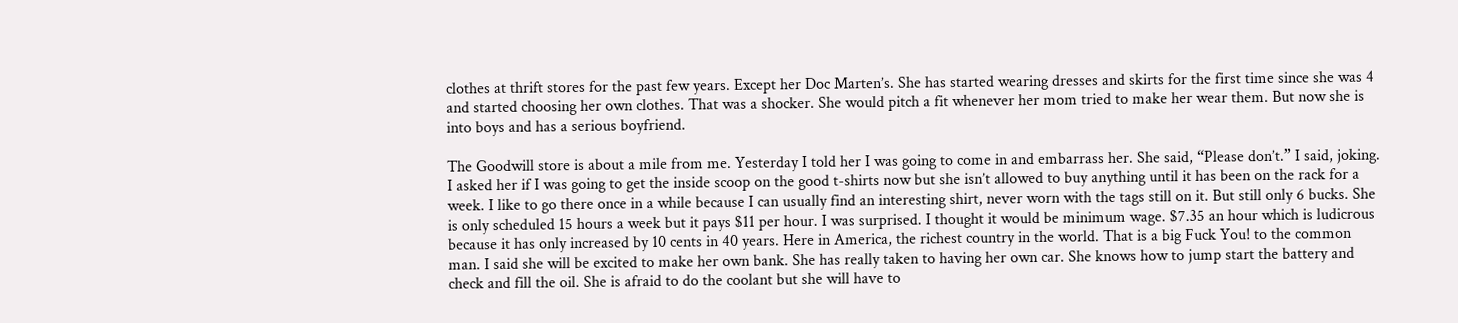clothes at thrift stores for the past few years. Except her Doc Marten’s. She has started wearing dresses and skirts for the first time since she was 4 and started choosing her own clothes. That was a shocker. She would pitch a fit whenever her mom tried to make her wear them. But now she is into boys and has a serious boyfriend.

The Goodwill store is about a mile from me. Yesterday I told her I was going to come in and embarrass her. She said, “Please don’t.” I said, joking. I asked her if I was going to get the inside scoop on the good t-shirts now but she isn’t allowed to buy anything until it has been on the rack for a week. I like to go there once in a while because I can usually find an interesting shirt, never worn with the tags still on it. But still only 6 bucks. She is only scheduled 15 hours a week but it pays $11 per hour. I was surprised. I thought it would be minimum wage. $7.35 an hour which is ludicrous because it has only increased by 10 cents in 40 years. Here in America, the richest country in the world. That is a big Fuck You! to the common man. I said she will be excited to make her own bank. She has really taken to having her own car. She knows how to jump start the battery and check and fill the oil. She is afraid to do the coolant but she will have to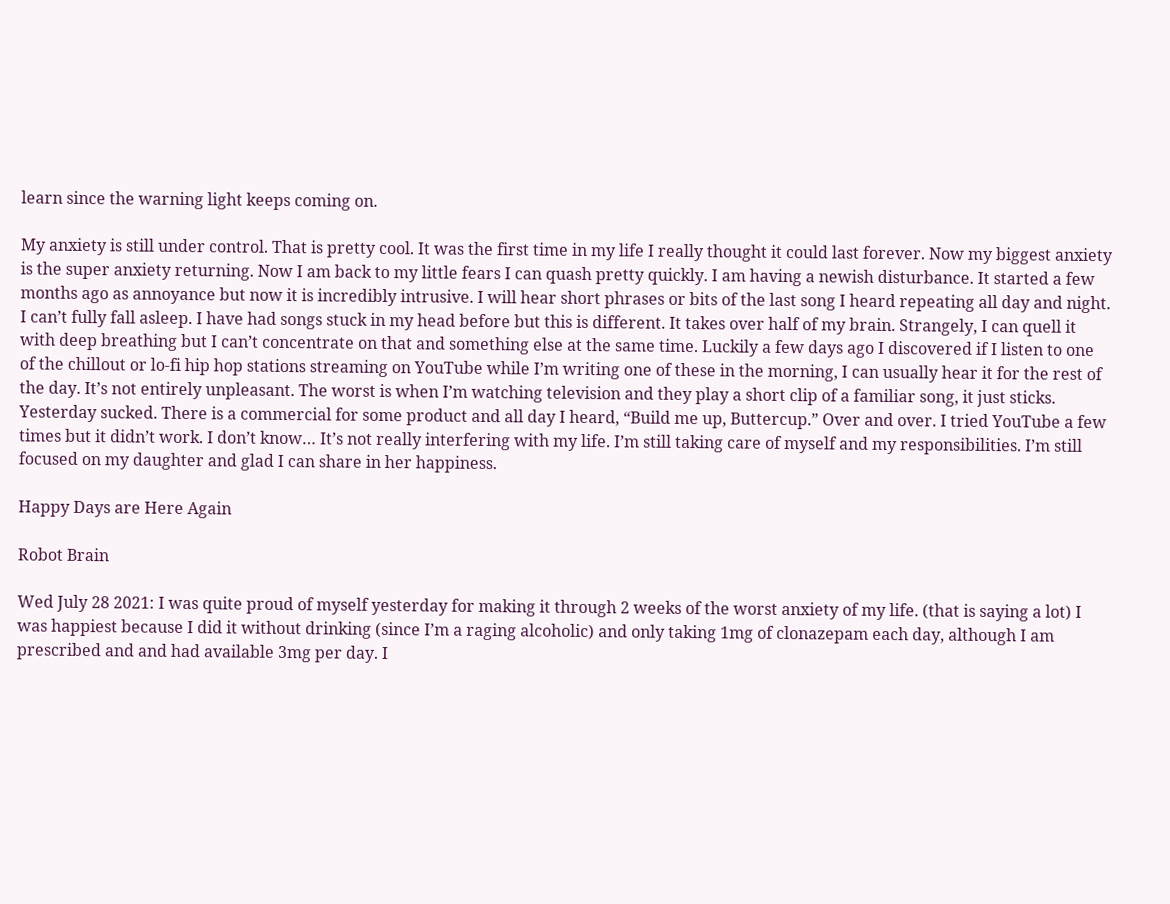learn since the warning light keeps coming on.

My anxiety is still under control. That is pretty cool. It was the first time in my life I really thought it could last forever. Now my biggest anxiety is the super anxiety returning. Now I am back to my little fears I can quash pretty quickly. I am having a newish disturbance. It started a few months ago as annoyance but now it is incredibly intrusive. I will hear short phrases or bits of the last song I heard repeating all day and night. I can’t fully fall asleep. I have had songs stuck in my head before but this is different. It takes over half of my brain. Strangely, I can quell it with deep breathing but I can’t concentrate on that and something else at the same time. Luckily a few days ago I discovered if I listen to one of the chillout or lo-fi hip hop stations streaming on YouTube while I’m writing one of these in the morning, I can usually hear it for the rest of the day. It’s not entirely unpleasant. The worst is when I’m watching television and they play a short clip of a familiar song, it just sticks. Yesterday sucked. There is a commercial for some product and all day I heard, “Build me up, Buttercup.” Over and over. I tried YouTube a few times but it didn’t work. I don’t know… It’s not really interfering with my life. I’m still taking care of myself and my responsibilities. I’m still focused on my daughter and glad I can share in her happiness.

Happy Days are Here Again

Robot Brain

Wed July 28 2021: I was quite proud of myself yesterday for making it through 2 weeks of the worst anxiety of my life. (that is saying a lot) I was happiest because I did it without drinking (since I’m a raging alcoholic) and only taking 1mg of clonazepam each day, although I am prescribed and and had available 3mg per day. I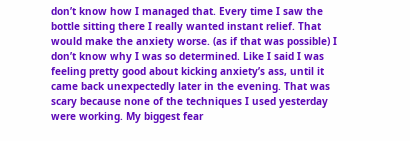don’t know how I managed that. Every time I saw the bottle sitting there I really wanted instant relief. That would make the anxiety worse. (as if that was possible) I don’t know why I was so determined. Like I said I was feeling pretty good about kicking anxiety’s ass, until it came back unexpectedly later in the evening. That was scary because none of the techniques I used yesterday were working. My biggest fear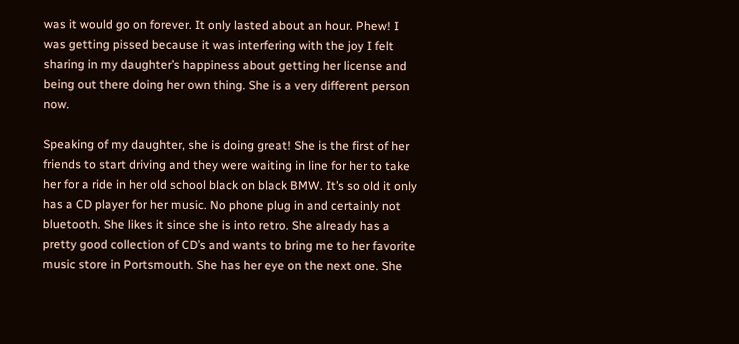was it would go on forever. It only lasted about an hour. Phew! I was getting pissed because it was interfering with the joy I felt sharing in my daughter’s happiness about getting her license and being out there doing her own thing. She is a very different person now.

Speaking of my daughter, she is doing great! She is the first of her friends to start driving and they were waiting in line for her to take her for a ride in her old school black on black BMW. It’s so old it only has a CD player for her music. No phone plug in and certainly not bluetooth. She likes it since she is into retro. She already has a pretty good collection of CD’s and wants to bring me to her favorite music store in Portsmouth. She has her eye on the next one. She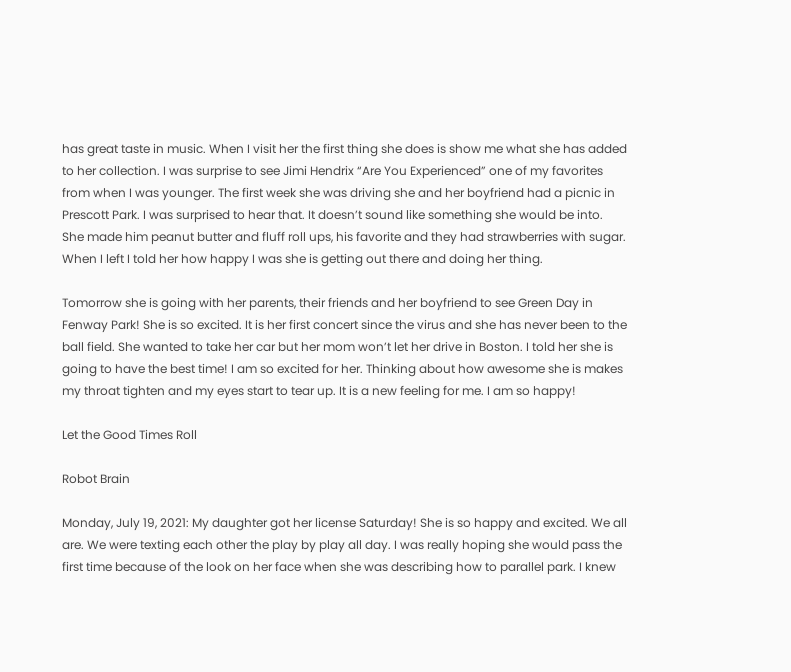has great taste in music. When I visit her the first thing she does is show me what she has added to her collection. I was surprise to see Jimi Hendrix “Are You Experienced” one of my favorites from when I was younger. The first week she was driving she and her boyfriend had a picnic in Prescott Park. I was surprised to hear that. It doesn’t sound like something she would be into. She made him peanut butter and fluff roll ups, his favorite and they had strawberries with sugar. When I left I told her how happy I was she is getting out there and doing her thing.

Tomorrow she is going with her parents, their friends and her boyfriend to see Green Day in Fenway Park! She is so excited. It is her first concert since the virus and she has never been to the ball field. She wanted to take her car but her mom won’t let her drive in Boston. I told her she is going to have the best time! I am so excited for her. Thinking about how awesome she is makes my throat tighten and my eyes start to tear up. It is a new feeling for me. I am so happy!

Let the Good Times Roll

Robot Brain

Monday, July 19, 2021: My daughter got her license Saturday! She is so happy and excited. We all are. We were texting each other the play by play all day. I was really hoping she would pass the first time because of the look on her face when she was describing how to parallel park. I knew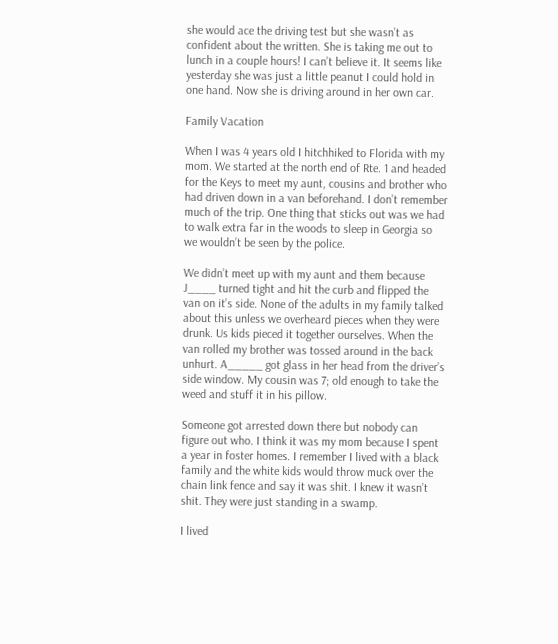she would ace the driving test but she wasn’t as confident about the written. She is taking me out to lunch in a couple hours! I can’t believe it. It seems like yesterday she was just a little peanut I could hold in one hand. Now she is driving around in her own car.

Family Vacation

When I was 4 years old I hitchhiked to Florida with my mom. We started at the north end of Rte. 1 and headed for the Keys to meet my aunt, cousins and brother who had driven down in a van beforehand. I don’t remember much of the trip. One thing that sticks out was we had to walk extra far in the woods to sleep in Georgia so we wouldn’t be seen by the police.

We didn’t meet up with my aunt and them because J____ turned tight and hit the curb and flipped the van on it’s side. None of the adults in my family talked about this unless we overheard pieces when they were drunk. Us kids pieced it together ourselves. When the van rolled my brother was tossed around in the back unhurt. A_____ got glass in her head from the driver’s side window. My cousin was 7; old enough to take the weed and stuff it in his pillow.

Someone got arrested down there but nobody can figure out who. I think it was my mom because I spent a year in foster homes. I remember I lived with a black family and the white kids would throw muck over the chain link fence and say it was shit. I knew it wasn’t shit. They were just standing in a swamp.

I lived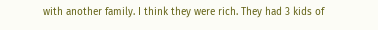with another family. I think they were rich. They had 3 kids of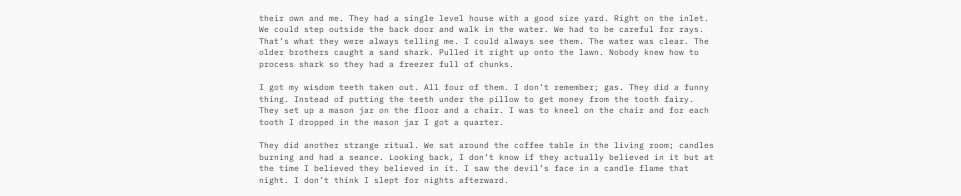their own and me. They had a single level house with a good size yard. Right on the inlet. We could step outside the back door and walk in the water. We had to be careful for rays. That’s what they were always telling me. I could always see them. The water was clear. The older brothers caught a sand shark. Pulled it right up onto the lawn. Nobody knew how to process shark so they had a freezer full of chunks.

I got my wisdom teeth taken out. All four of them. I don’t remember; gas. They did a funny thing. Instead of putting the teeth under the pillow to get money from the tooth fairy. They set up a mason jar on the floor and a chair. I was to kneel on the chair and for each tooth I dropped in the mason jar I got a quarter.

They did another strange ritual. We sat around the coffee table in the living room; candles burning and had a seance. Looking back, I don’t know if they actually believed in it but at the time I believed they believed in it. I saw the devil’s face in a candle flame that night. I don’t think I slept for nights afterward.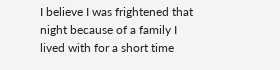I believe I was frightened that night because of a family I lived with for a short time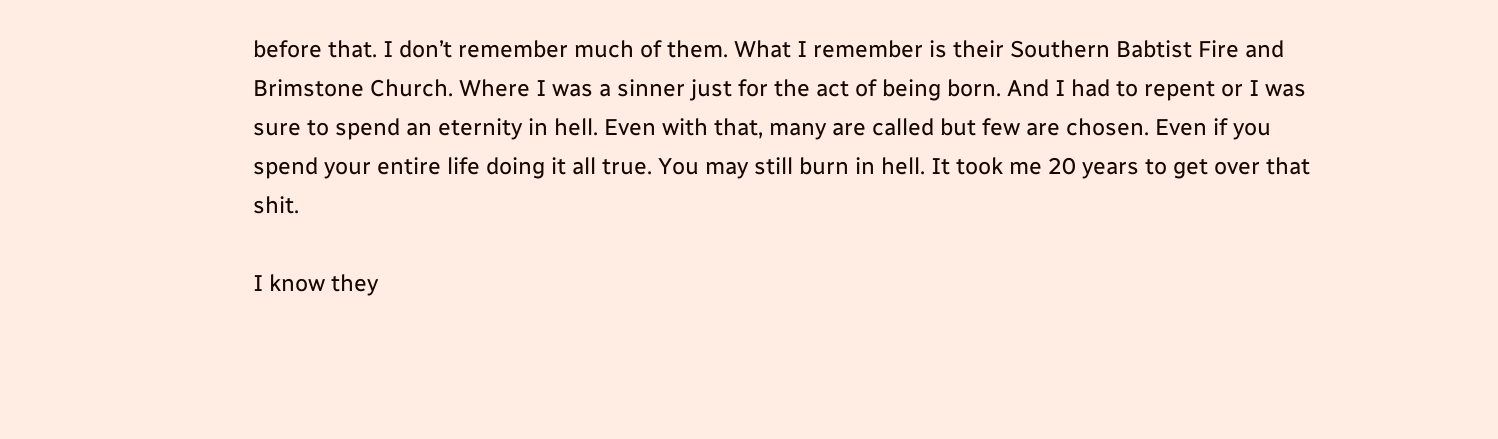before that. I don’t remember much of them. What I remember is their Southern Babtist Fire and Brimstone Church. Where I was a sinner just for the act of being born. And I had to repent or I was sure to spend an eternity in hell. Even with that, many are called but few are chosen. Even if you spend your entire life doing it all true. You may still burn in hell. It took me 20 years to get over that shit.

I know they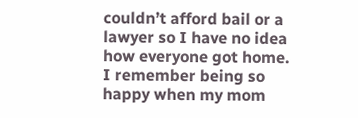couldn’t afford bail or a lawyer so I have no idea how everyone got home. I remember being so happy when my mom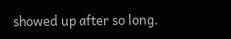showed up after so long.